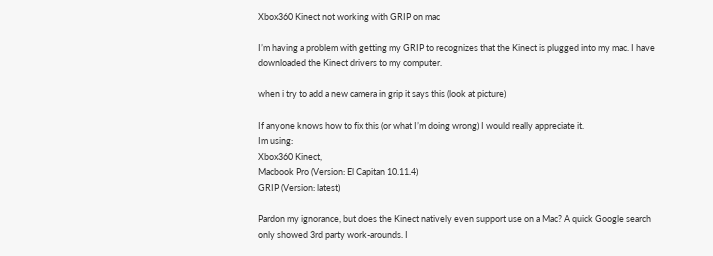Xbox360 Kinect not working with GRIP on mac

I’m having a problem with getting my GRIP to recognizes that the Kinect is plugged into my mac. I have downloaded the Kinect drivers to my computer.

when i try to add a new camera in grip it says this (look at picture)

If anyone knows how to fix this (or what I’m doing wrong) I would really appreciate it.
Im using:
Xbox360 Kinect,
Macbook Pro (Version: El Capitan 10.11.4)
GRIP (Version: latest)

Pardon my ignorance, but does the Kinect natively even support use on a Mac? A quick Google search only showed 3rd party work-arounds. I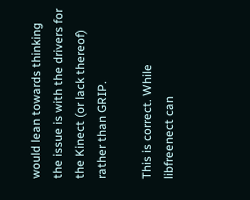would lean towards thinking the issue is with the drivers for the Kinect (or lack thereof) rather than GRIP.

This is correct. While libfreenect can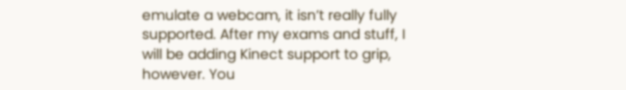emulate a webcam, it isn’t really fully supported. After my exams and stuff, I will be adding Kinect support to grip, however. You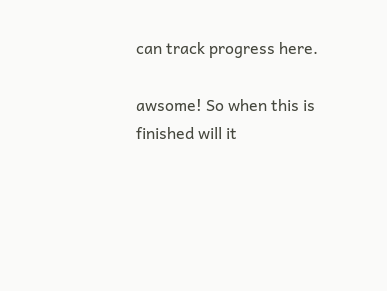can track progress here.

awsome! So when this is finished will it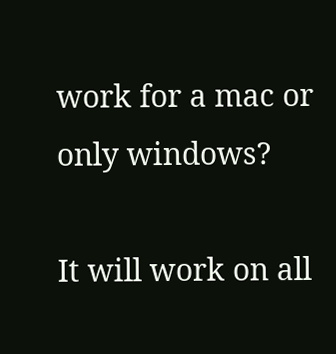work for a mac or only windows?

It will work on all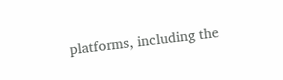platforms, including the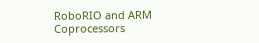RoboRIO and ARM Coprocessors